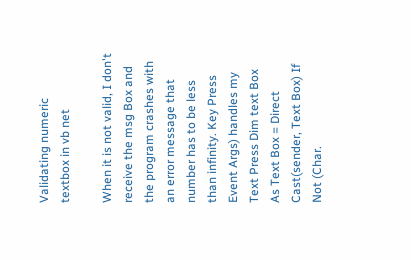Validating numeric textbox in vb net

When it is not valid, I don't receive the msg Box and the program crashes with an error message that number has to be less than infinity. Key Press Event Args) handles my Text Press Dim text Box As Text Box = Direct Cast(sender, Text Box) If Not (Char.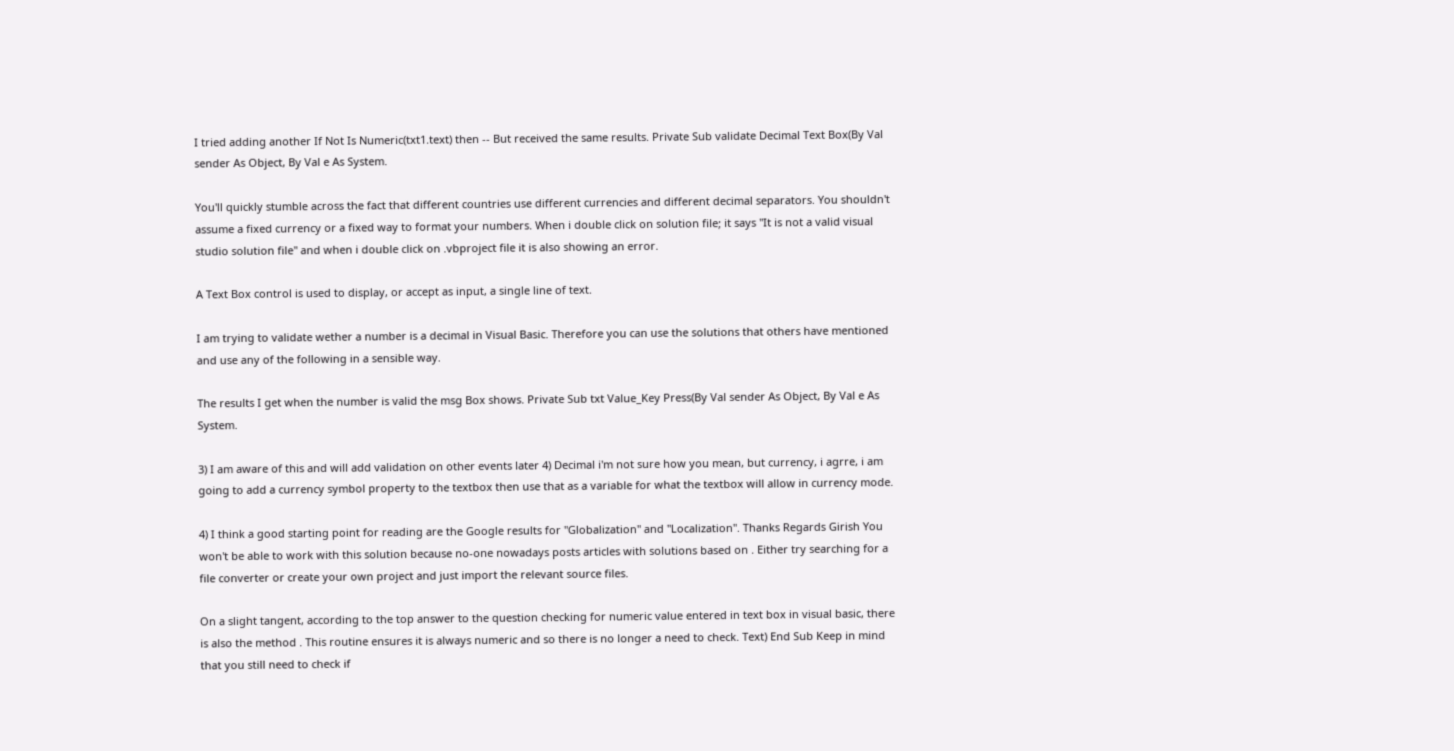I tried adding another If Not Is Numeric(txt1.text) then -- But received the same results. Private Sub validate Decimal Text Box(By Val sender As Object, By Val e As System.

You'll quickly stumble across the fact that different countries use different currencies and different decimal separators. You shouldn't assume a fixed currency or a fixed way to format your numbers. When i double click on solution file; it says "It is not a valid visual studio solution file" and when i double click on .vbproject file it is also showing an error.

A Text Box control is used to display, or accept as input, a single line of text.

I am trying to validate wether a number is a decimal in Visual Basic. Therefore you can use the solutions that others have mentioned and use any of the following in a sensible way.

The results I get when the number is valid the msg Box shows. Private Sub txt Value_Key Press(By Val sender As Object, By Val e As System.

3) I am aware of this and will add validation on other events later 4) Decimal i'm not sure how you mean, but currency, i agrre, i am going to add a currency symbol property to the textbox then use that as a variable for what the textbox will allow in currency mode.

4) I think a good starting point for reading are the Google results for "Globalization" and "Localization". Thanks Regards Girish You won't be able to work with this solution because no-one nowadays posts articles with solutions based on . Either try searching for a file converter or create your own project and just import the relevant source files.

On a slight tangent, according to the top answer to the question checking for numeric value entered in text box in visual basic, there is also the method . This routine ensures it is always numeric and so there is no longer a need to check. Text) End Sub Keep in mind that you still need to check if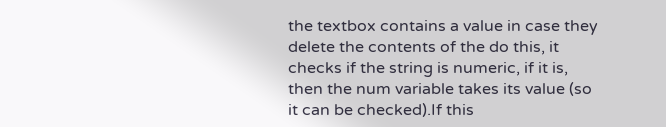the textbox contains a value in case they delete the contents of the do this, it checks if the string is numeric, if it is, then the num variable takes its value (so it can be checked).If this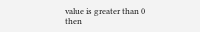value is greater than 0 then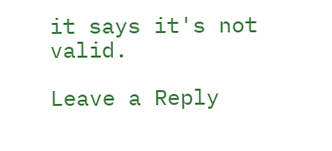it says it's not valid.

Leave a Reply